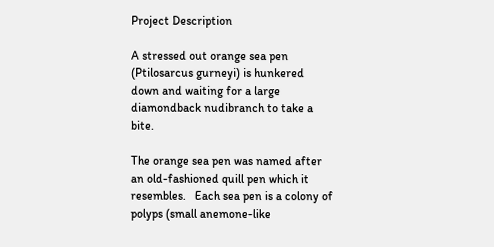Project Description

A stressed out orange sea pen (Ptilosarcus gurneyi) is hunkered down and waiting for a large diamondback nudibranch to take a bite.

The orange sea pen was named after an old-fashioned quill pen which it resembles.   Each sea pen is a colony of polyps (small anemone-like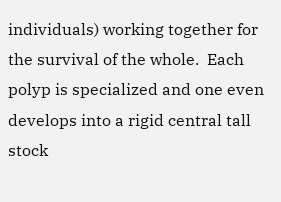individuals) working together for the survival of the whole.  Each polyp is specialized and one even develops into a rigid central tall stock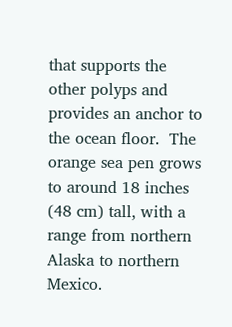that supports the other polyps and provides an anchor to the ocean floor.  The orange sea pen grows to around 18 inches (48 cm) tall, with a range from northern Alaska to northern Mexico.